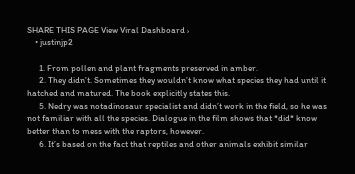SHARE THIS PAGE View Viral Dashboard ›
    • justinjp2

      1. From pollen and plant fragments preserved in amber.
      2. They didn’t. Sometimes they wouldn’t know what species they had until it hatched and matured. The book explicitly states this.
      5. Nedry was notadinosaur specialist and didn’t work in the field, so he was not familiar with all the species. Dialogue in the film shows that *did* know better than to mess with the raptors, however.
      6. It’s based on the fact that reptiles and other animals exhibit similar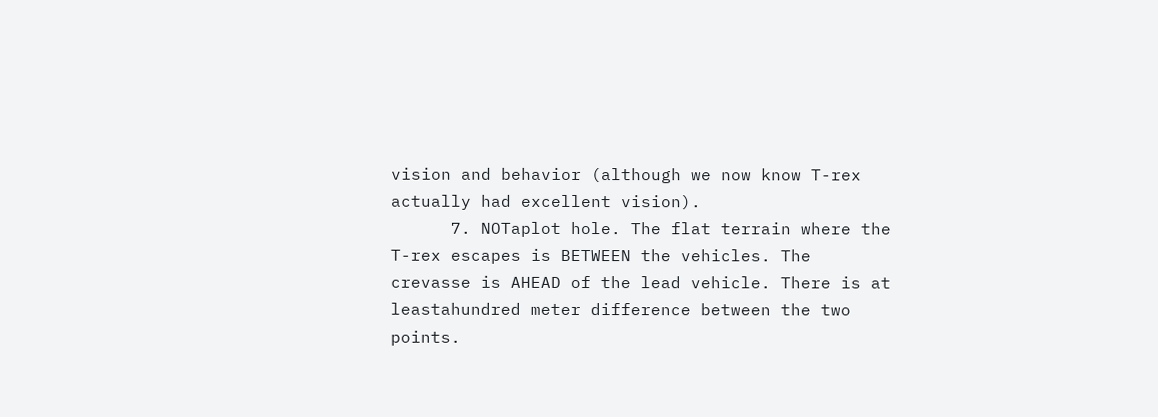vision and behavior (although we now know T-rex actually had excellent vision).
      7. NOTaplot hole. The flat terrain where the T-rex escapes is BETWEEN the vehicles. The crevasse is AHEAD of the lead vehicle. There is at leastahundred meter difference between the two points.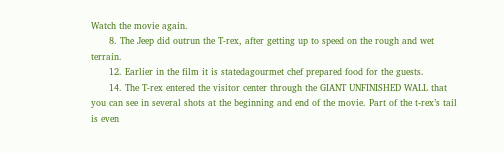Watch the movie again.
      8. The Jeep did outrun the T-rex, after getting up to speed on the rough and wet terrain.
      12. Earlier in the film it is statedagourmet chef prepared food for the guests.
      14. The T-rex entered the visitor center through the GIANT UNFINISHED WALL that you can see in several shots at the beginning and end of the movie. Part of the t-rex’s tail is even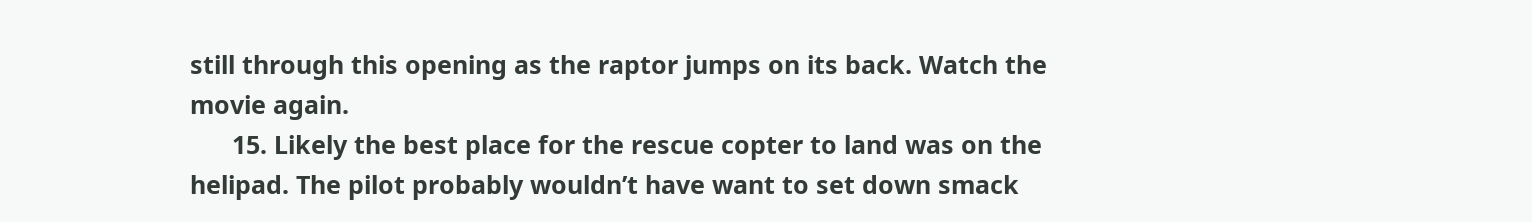still through this opening as the raptor jumps on its back. Watch the movie again.
      15. Likely the best place for the rescue copter to land was on the helipad. The pilot probably wouldn’t have want to set down smack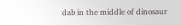dab in the middle of dinosaur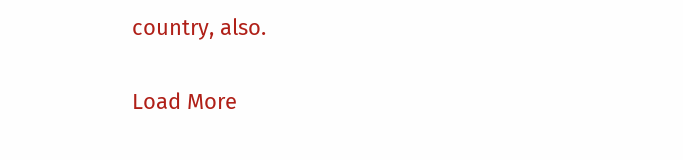country, also.

Load More